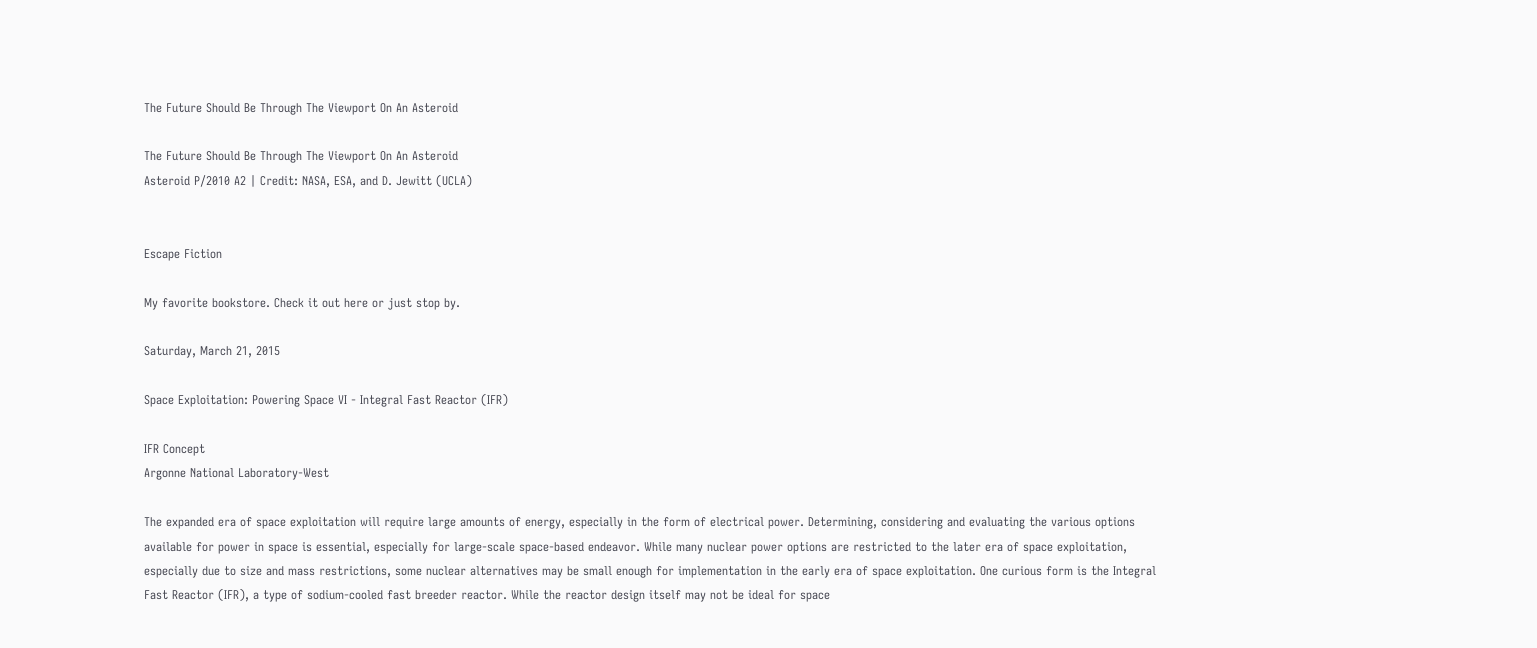The Future Should Be Through The Viewport On An Asteroid

The Future Should Be Through The Viewport On An Asteroid
Asteroid P/2010 A2 | Credit: NASA, ESA, and D. Jewitt (UCLA)


Escape Fiction

My favorite bookstore. Check it out here or just stop by.

Saturday, March 21, 2015

Space Exploitation: Powering Space VI - Integral Fast Reactor (IFR)

IFR Concept
Argonne National Laboratory-West

The expanded era of space exploitation will require large amounts of energy, especially in the form of electrical power. Determining, considering and evaluating the various options available for power in space is essential, especially for large-scale space-based endeavor. While many nuclear power options are restricted to the later era of space exploitation, especially due to size and mass restrictions, some nuclear alternatives may be small enough for implementation in the early era of space exploitation. One curious form is the Integral Fast Reactor (IFR), a type of sodium-cooled fast breeder reactor. While the reactor design itself may not be ideal for space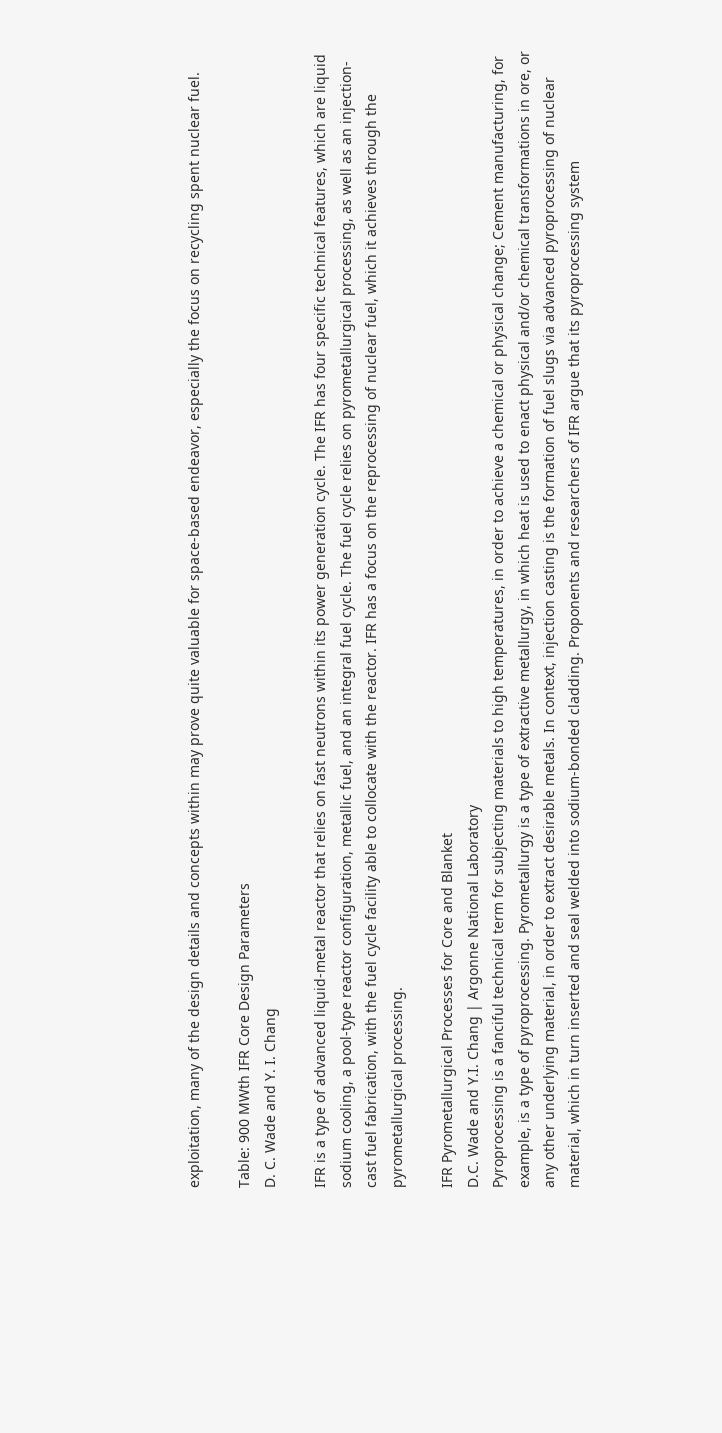exploitation, many of the design details and concepts within may prove quite valuable for space-based endeavor, especially the focus on recycling spent nuclear fuel.

Table: 900 MWth IFR Core Design Parameters
D. C. Wade and Y. I. Chang

IFR is a type of advanced liquid-metal reactor that relies on fast neutrons within its power generation cycle. The IFR has four specific technical features, which are liquid sodium cooling, a pool-type reactor configuration, metallic fuel, and an integral fuel cycle. The fuel cycle relies on pyrometallurgical processing, as well as an injection-cast fuel fabrication, with the fuel cycle facility able to collocate with the reactor. IFR has a focus on the reprocessing of nuclear fuel, which it achieves through the pyrometallurgical processing.

IFR Pyrometallurgical Processes for Core and Blanket
D.C. Wade and Y.I. Chang | Argonne National Laboratory
Pyroprocessing is a fanciful technical term for subjecting materials to high temperatures, in order to achieve a chemical or physical change; Cement manufacturing, for example, is a type of pyroprocessing. Pyrometallurgy is a type of extractive metallurgy, in which heat is used to enact physical and/or chemical transformations in ore, or any other underlying material, in order to extract desirable metals. In context, injection casting is the formation of fuel slugs via advanced pyroprocessing of nuclear material, which in turn inserted and seal welded into sodium-bonded cladding. Proponents and researchers of IFR argue that its pyroprocessing system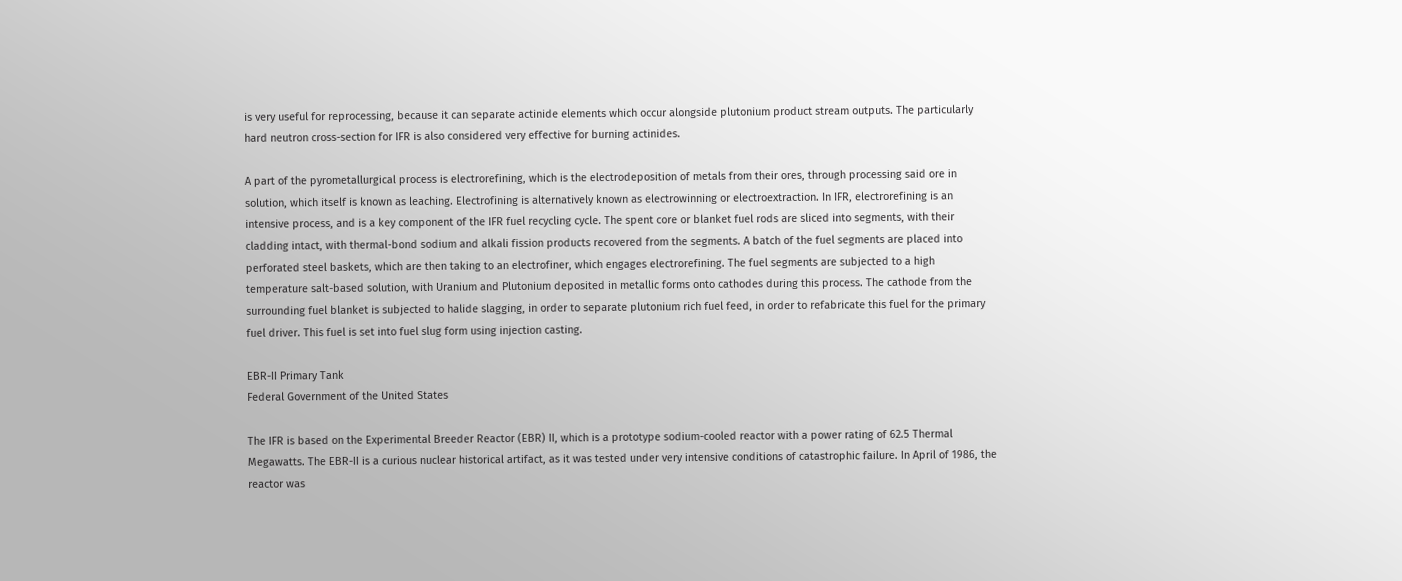is very useful for reprocessing, because it can separate actinide elements which occur alongside plutonium product stream outputs. The particularly hard neutron cross-section for IFR is also considered very effective for burning actinides.

A part of the pyrometallurgical process is electrorefining, which is the electrodeposition of metals from their ores, through processing said ore in solution, which itself is known as leaching. Electrofining is alternatively known as electrowinning or electroextraction. In IFR, electrorefining is an intensive process, and is a key component of the IFR fuel recycling cycle. The spent core or blanket fuel rods are sliced into segments, with their cladding intact, with thermal-bond sodium and alkali fission products recovered from the segments. A batch of the fuel segments are placed into perforated steel baskets, which are then taking to an electrofiner, which engages electrorefining. The fuel segments are subjected to a high temperature salt-based solution, with Uranium and Plutonium deposited in metallic forms onto cathodes during this process. The cathode from the surrounding fuel blanket is subjected to halide slagging, in order to separate plutonium rich fuel feed, in order to refabricate this fuel for the primary fuel driver. This fuel is set into fuel slug form using injection casting.

EBR-II Primary Tank
Federal Government of the United States

The IFR is based on the Experimental Breeder Reactor (EBR) II, which is a prototype sodium-cooled reactor with a power rating of 62.5 Thermal Megawatts. The EBR-II is a curious nuclear historical artifact, as it was tested under very intensive conditions of catastrophic failure. In April of 1986, the reactor was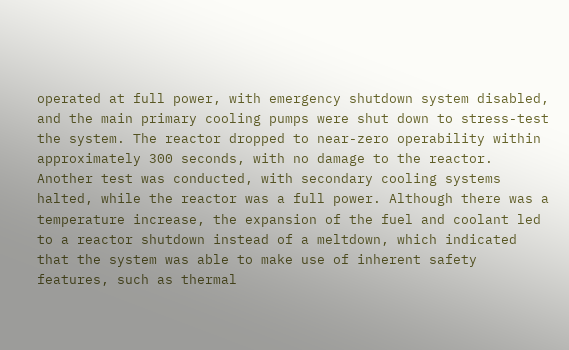operated at full power, with emergency shutdown system disabled, and the main primary cooling pumps were shut down to stress-test the system. The reactor dropped to near-zero operability within approximately 300 seconds, with no damage to the reactor. Another test was conducted, with secondary cooling systems halted, while the reactor was a full power. Although there was a temperature increase, the expansion of the fuel and coolant led to a reactor shutdown instead of a meltdown, which indicated that the system was able to make use of inherent safety features, such as thermal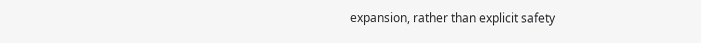expansion, rather than explicit safety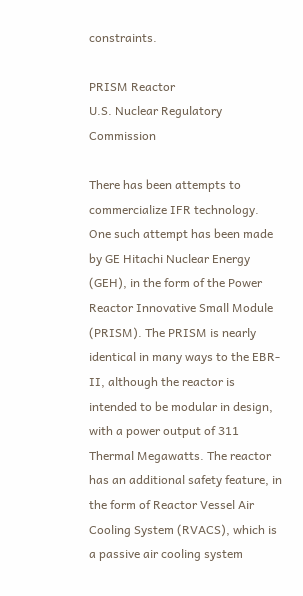constraints.

PRISM Reactor
U.S. Nuclear Regulatory Commission

There has been attempts to commercialize IFR technology. One such attempt has been made by GE Hitachi Nuclear Energy (GEH), in the form of the Power Reactor Innovative Small Module (PRISM). The PRISM is nearly identical in many ways to the EBR-II, although the reactor is intended to be modular in design, with a power output of 311 Thermal Megawatts. The reactor has an additional safety feature, in the form of Reactor Vessel Air Cooling System (RVACS), which is a passive air cooling system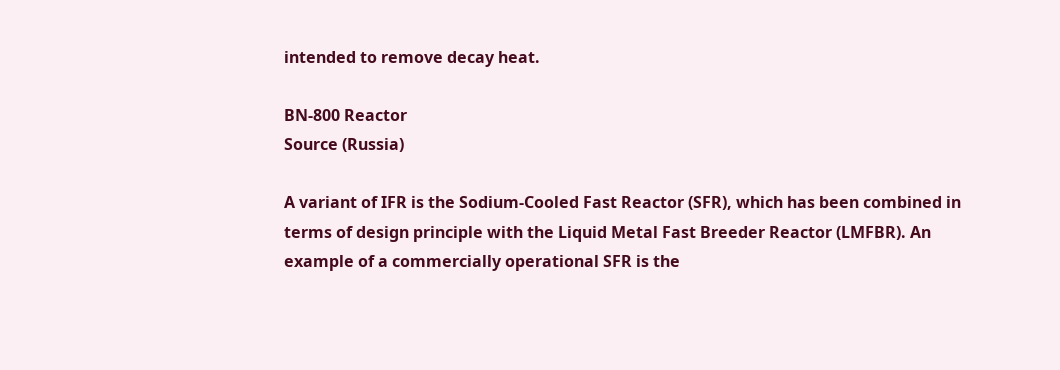intended to remove decay heat.

BN-800 Reactor
Source (Russia)

A variant of IFR is the Sodium-Cooled Fast Reactor (SFR), which has been combined in terms of design principle with the Liquid Metal Fast Breeder Reactor (LMFBR). An example of a commercially operational SFR is the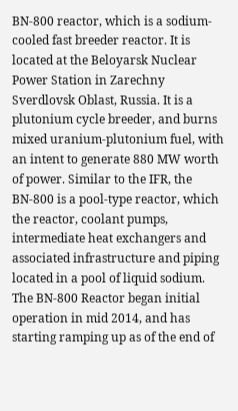BN-800 reactor, which is a sodium-cooled fast breeder reactor. It is located at the Beloyarsk Nuclear Power Station in Zarechny Sverdlovsk Oblast, Russia. It is a plutonium cycle breeder, and burns mixed uranium-plutonium fuel, with an intent to generate 880 MW worth of power. Similar to the IFR, the BN-800 is a pool-type reactor, which the reactor, coolant pumps, intermediate heat exchangers and associated infrastructure and piping located in a pool of liquid sodium. The BN-800 Reactor began initial operation in mid 2014, and has starting ramping up as of the end of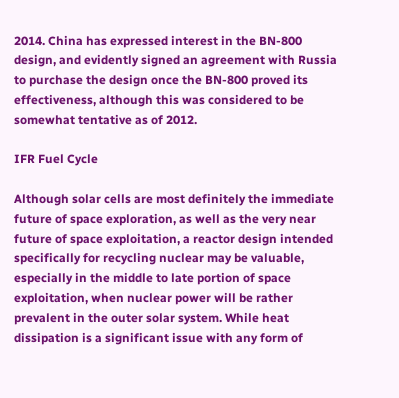2014. China has expressed interest in the BN-800 design, and evidently signed an agreement with Russia to purchase the design once the BN-800 proved its effectiveness, although this was considered to be somewhat tentative as of 2012.

IFR Fuel Cycle

Although solar cells are most definitely the immediate future of space exploration, as well as the very near future of space exploitation, a reactor design intended specifically for recycling nuclear may be valuable, especially in the middle to late portion of space exploitation, when nuclear power will be rather prevalent in the outer solar system. While heat dissipation is a significant issue with any form of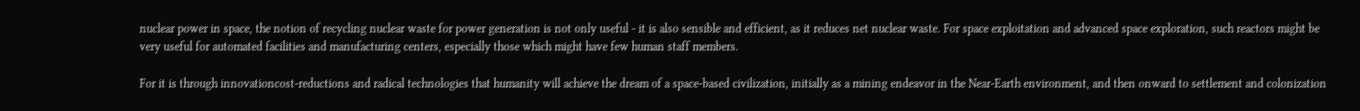nuclear power in space, the notion of recycling nuclear waste for power generation is not only useful - it is also sensible and efficient, as it reduces net nuclear waste. For space exploitation and advanced space exploration, such reactors might be very useful for automated facilities and manufacturing centers, especially those which might have few human staff members.

For it is through innovationcost-reductions and radical technologies that humanity will achieve the dream of a space-based civilization, initially as a mining endeavor in the Near-Earth environment, and then onward to settlement and colonization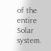of the entire Solar system.